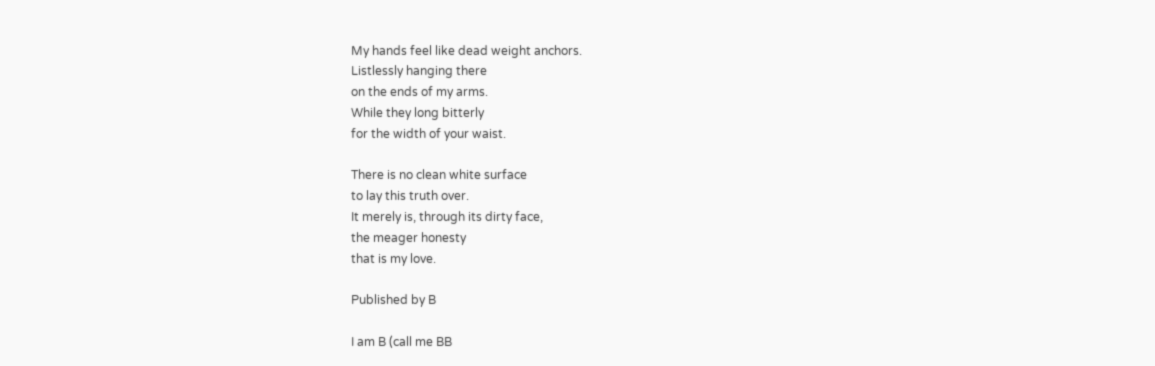My hands feel like dead weight anchors.
Listlessly hanging there
on the ends of my arms.
While they long bitterly
for the width of your waist.

There is no clean white surface
to lay this truth over.
It merely is, through its dirty face,
the meager honesty
that is my love.

Published by B

I am B (call me BB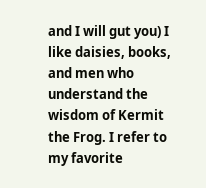and I will gut you) I like daisies, books, and men who understand the wisdom of Kermit the Frog. I refer to my favorite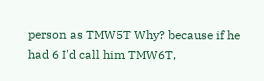person as TMW5T Why? because if he had 6 I'd call him TMW6T,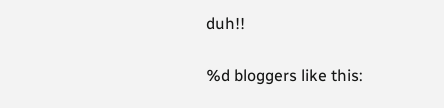duh!!

%d bloggers like this: